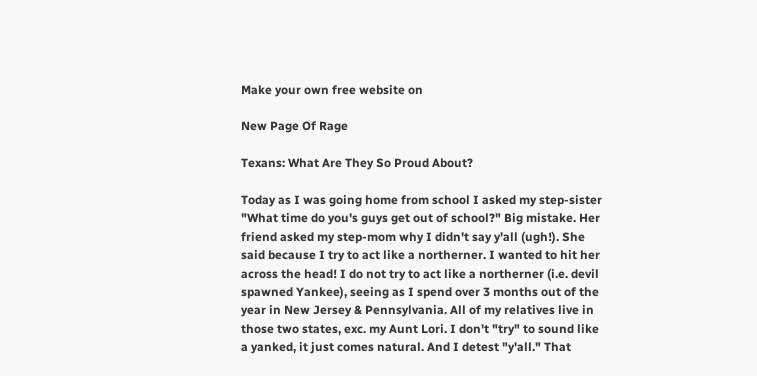Make your own free website on

New Page Of Rage

Texans: What Are They So Proud About?

Today as I was going home from school I asked my step-sister "What time do you's guys get out of school?" Big mistake. Her friend asked my step-mom why I didn't say y'all (ugh!). She said because I try to act like a northerner. I wanted to hit her across the head! I do not try to act like a northerner (i.e. devil spawned Yankee), seeing as I spend over 3 months out of the year in New Jersey & Pennsylvania. All of my relatives live in those two states, exc. my Aunt Lori. I don't "try" to sound like a yanked, it just comes natural. And I detest "y'all." That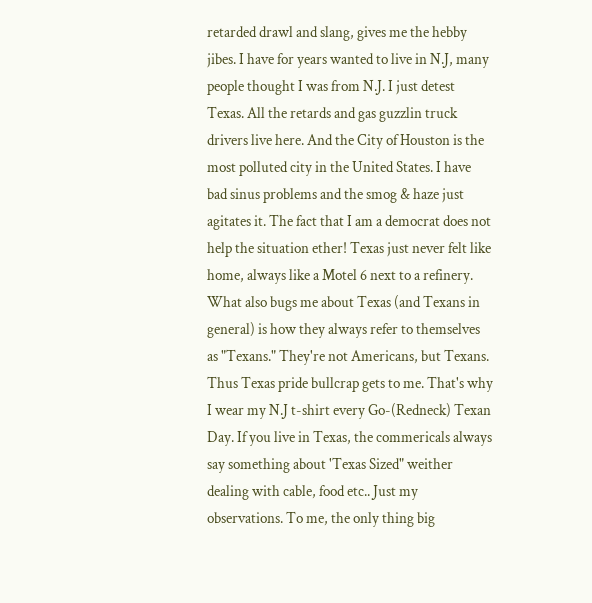retarded drawl and slang, gives me the hebby jibes. I have for years wanted to live in N.J, many people thought I was from N.J. I just detest Texas. All the retards and gas guzzlin truck drivers live here. And the City of Houston is the most polluted city in the United States. I have bad sinus problems and the smog & haze just agitates it. The fact that I am a democrat does not help the situation ether! Texas just never felt like home, always like a Motel 6 next to a refinery. What also bugs me about Texas (and Texans in general) is how they always refer to themselves as "Texans." They're not Americans, but Texans. Thus Texas pride bullcrap gets to me. That's why I wear my N.J t-shirt every Go-(Redneck) Texan Day. If you live in Texas, the commericals always say something about 'Texas Sized" weither dealing with cable, food etc.. Just my observations. To me, the only thing big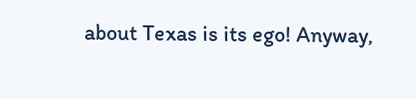about Texas is its ego! Anyway,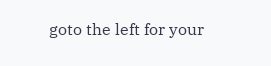goto the left for your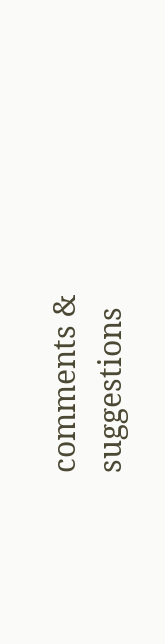comments & suggestions